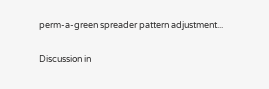perm-a-green spreader pattern adjustment...

Discussion in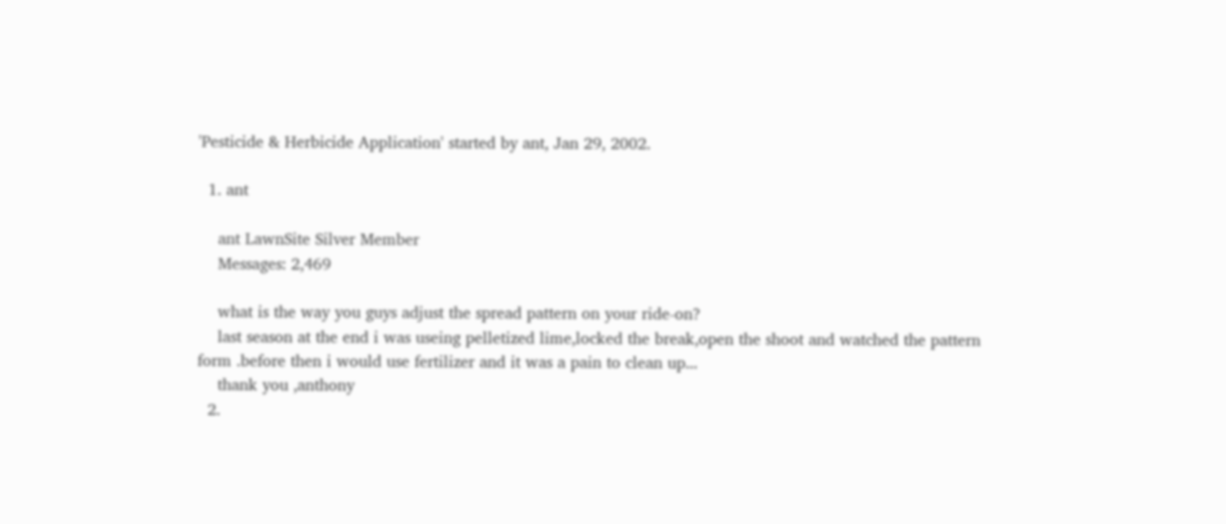'Pesticide & Herbicide Application' started by ant, Jan 29, 2002.

  1. ant

    ant LawnSite Silver Member
    Messages: 2,469

    what is the way you guys adjust the spread pattern on your ride-on?
    last season at the end i was useing pelletized lime,locked the break,open the shoot and watched the pattern form .before then i would use fertilizer and it was a pain to clean up...
    thank you ,anthony
  2.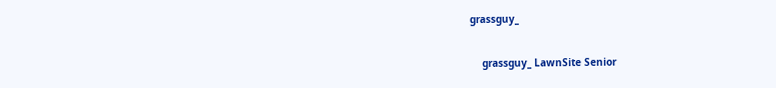grassguy_

    grassguy_ LawnSite Senior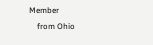Member
    from Ohio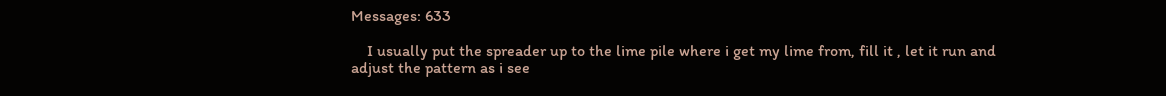Messages: 633

    I usually put the spreader up to the lime pile where i get my lime from, fill it , let it run and adjust the pattern as i see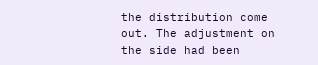the distribution come out. The adjustment on the side had been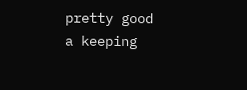pretty good a keeping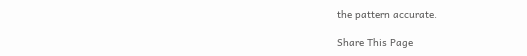the pattern accurate.

Share This Page